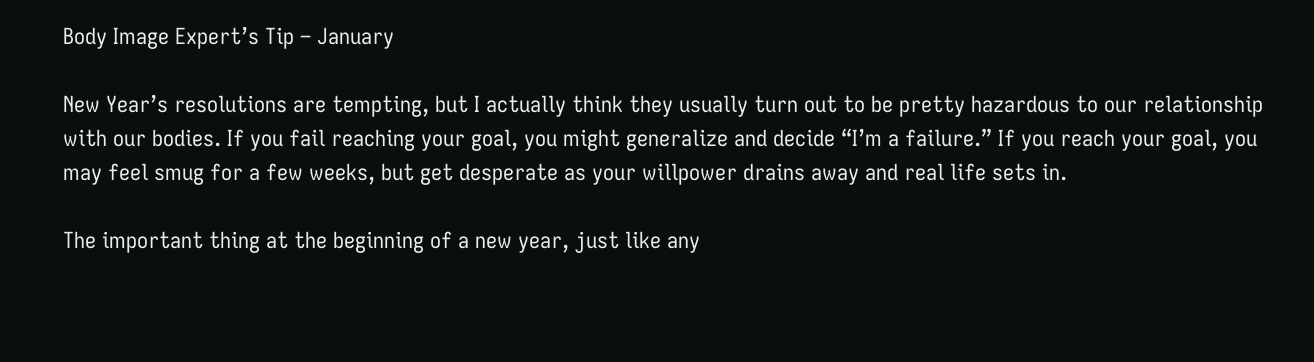Body Image Expert’s Tip – January

New Year’s resolutions are tempting, but I actually think they usually turn out to be pretty hazardous to our relationship with our bodies. If you fail reaching your goal, you might generalize and decide “I’m a failure.” If you reach your goal, you may feel smug for a few weeks, but get desperate as your willpower drains away and real life sets in.

The important thing at the beginning of a new year, just like any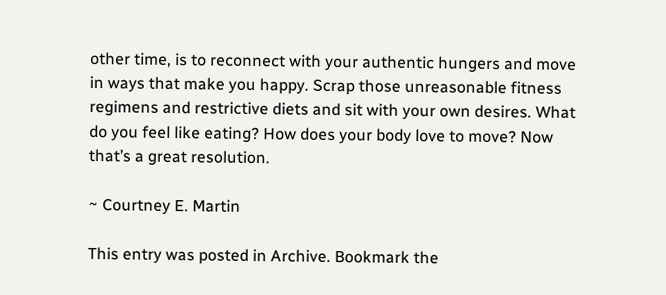other time, is to reconnect with your authentic hungers and move in ways that make you happy. Scrap those unreasonable fitness regimens and restrictive diets and sit with your own desires. What do you feel like eating? How does your body love to move? Now that’s a great resolution.

~ Courtney E. Martin

This entry was posted in Archive. Bookmark the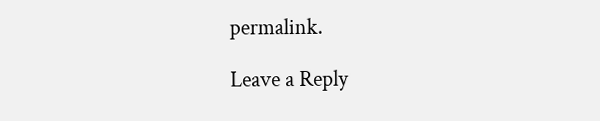permalink.

Leave a Reply